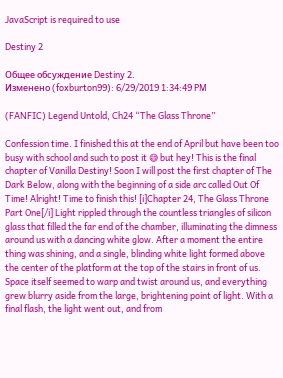JavaScript is required to use

Destiny 2

Общее обсуждение Destiny 2.
Изменено (foxburton99): 6/29/2019 1:34:49 PM

(FANFIC) Legend Untold, Ch24 “The Glass Throne”

Confession time. I finished this at the end of April but have been too busy with school and such to post it 😅 but hey! This is the final chapter of Vanilla Destiny! Soon I will post the first chapter of The Dark Below, along with the beginning of a side arc called Out Of Time! Alright! Time to finish this! [i]Chapter 24, The Glass Throne Part One[/i] Light rippled through the countless triangles of silicon glass that filled the far end of the chamber, illuminating the dimness around us with a dancing white glow. After a moment the entire thing was shining, and a single, blinding white light formed above the center of the platform at the top of the stairs in front of us. Space itself seemed to warp and twist around us, and everything grew blurry aside from the large, brightening point of light. With a final flash, the light went out, and from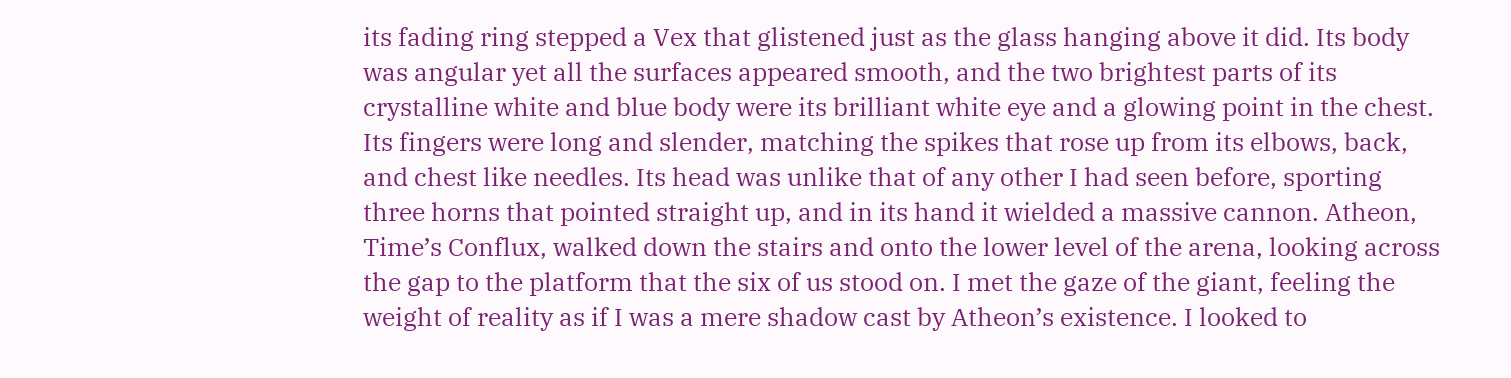its fading ring stepped a Vex that glistened just as the glass hanging above it did. Its body was angular yet all the surfaces appeared smooth, and the two brightest parts of its crystalline white and blue body were its brilliant white eye and a glowing point in the chest. Its fingers were long and slender, matching the spikes that rose up from its elbows, back, and chest like needles. Its head was unlike that of any other I had seen before, sporting three horns that pointed straight up, and in its hand it wielded a massive cannon. Atheon, Time’s Conflux, walked down the stairs and onto the lower level of the arena, looking across the gap to the platform that the six of us stood on. I met the gaze of the giant, feeling the weight of reality as if I was a mere shadow cast by Atheon’s existence. I looked to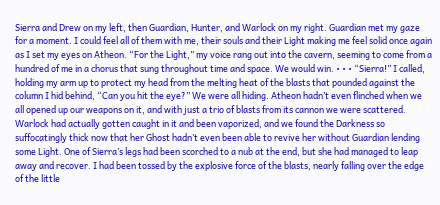Sierra and Drew on my left, then Guardian, Hunter, and Warlock on my right. Guardian met my gaze for a moment. I could feel all of them with me, their souls and their Light making me feel solid once again as I set my eyes on Atheon. “For the Light,” my voice rang out into the cavern, seeming to come from a hundred of me in a chorus that sung throughout time and space. We would win. • • • “Sierra!” I called, holding my arm up to protect my head from the melting heat of the blasts that pounded against the column I hid behind, “Can you hit the eye?” We were all hiding. Atheon hadn’t even flinched when we all opened up our weapons on it, and with just a trio of blasts from its cannon we were scattered. Warlock had actually gotten caught in it and been vaporized, and we found the Darkness so suffocatingly thick now that her Ghost hadn’t even been able to revive her without Guardian lending some Light. One of Sierra’s legs had been scorched to a nub at the end, but she had managed to leap away and recover. I had been tossed by the explosive force of the blasts, nearly falling over the edge of the little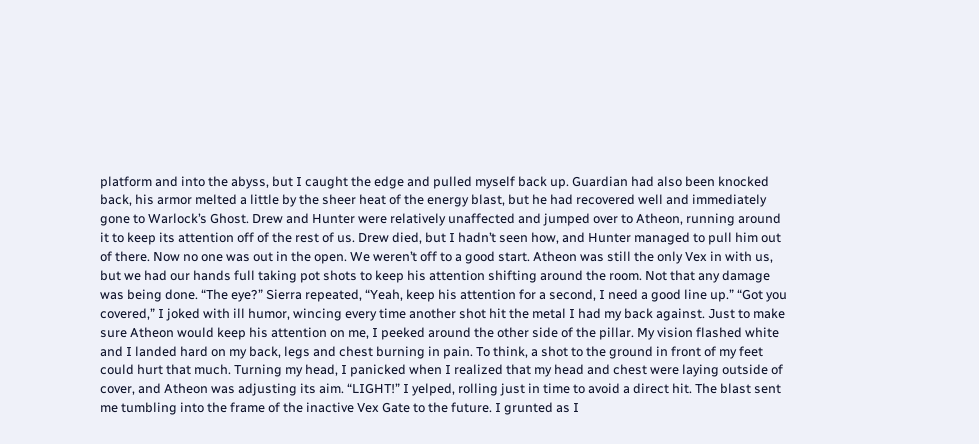platform and into the abyss, but I caught the edge and pulled myself back up. Guardian had also been knocked back, his armor melted a little by the sheer heat of the energy blast, but he had recovered well and immediately gone to Warlock’s Ghost. Drew and Hunter were relatively unaffected and jumped over to Atheon, running around it to keep its attention off of the rest of us. Drew died, but I hadn’t seen how, and Hunter managed to pull him out of there. Now no one was out in the open. We weren’t off to a good start. Atheon was still the only Vex in with us, but we had our hands full taking pot shots to keep his attention shifting around the room. Not that any damage was being done. “The eye?” Sierra repeated, “Yeah, keep his attention for a second, I need a good line up.” “Got you covered,” I joked with ill humor, wincing every time another shot hit the metal I had my back against. Just to make sure Atheon would keep his attention on me, I peeked around the other side of the pillar. My vision flashed white and I landed hard on my back, legs and chest burning in pain. To think, a shot to the ground in front of my feet could hurt that much. Turning my head, I panicked when I realized that my head and chest were laying outside of cover, and Atheon was adjusting its aim. “LIGHT!” I yelped, rolling just in time to avoid a direct hit. The blast sent me tumbling into the frame of the inactive Vex Gate to the future. I grunted as I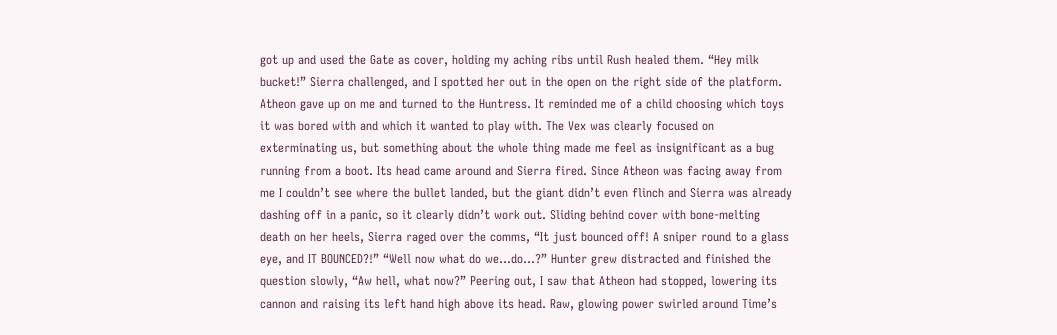got up and used the Gate as cover, holding my aching ribs until Rush healed them. “Hey milk bucket!” Sierra challenged, and I spotted her out in the open on the right side of the platform. Atheon gave up on me and turned to the Huntress. It reminded me of a child choosing which toys it was bored with and which it wanted to play with. The Vex was clearly focused on exterminating us, but something about the whole thing made me feel as insignificant as a bug running from a boot. Its head came around and Sierra fired. Since Atheon was facing away from me I couldn’t see where the bullet landed, but the giant didn’t even flinch and Sierra was already dashing off in a panic, so it clearly didn’t work out. Sliding behind cover with bone-melting death on her heels, Sierra raged over the comms, “It just bounced off! A sniper round to a glass eye, and IT BOUNCED?!” “Well now what do we…do…?” Hunter grew distracted and finished the question slowly, “Aw hell, what now?” Peering out, I saw that Atheon had stopped, lowering its cannon and raising its left hand high above its head. Raw, glowing power swirled around Time’s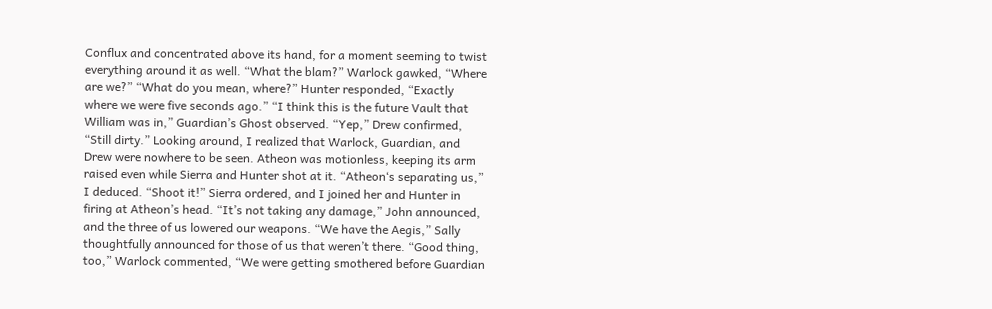Conflux and concentrated above its hand, for a moment seeming to twist everything around it as well. “What the blam?” Warlock gawked, “Where are we?” “What do you mean, where?” Hunter responded, “Exactly where we were five seconds ago.” “I think this is the future Vault that William was in,” Guardian’s Ghost observed. “Yep,” Drew confirmed, “Still dirty.” Looking around, I realized that Warlock, Guardian, and Drew were nowhere to be seen. Atheon was motionless, keeping its arm raised even while Sierra and Hunter shot at it. “Atheon‘s separating us,” I deduced. “Shoot it!” Sierra ordered, and I joined her and Hunter in firing at Atheon’s head. “It’s not taking any damage,” John announced, and the three of us lowered our weapons. “We have the Aegis,” Sally thoughtfully announced for those of us that weren’t there. “Good thing, too,” Warlock commented, “We were getting smothered before Guardian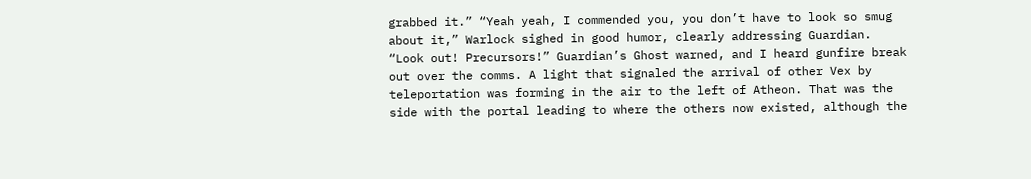grabbed it.” “Yeah yeah, I commended you, you don’t have to look so smug about it,” Warlock sighed in good humor, clearly addressing Guardian. “Look out! Precursors!” Guardian’s Ghost warned, and I heard gunfire break out over the comms. A light that signaled the arrival of other Vex by teleportation was forming in the air to the left of Atheon. That was the side with the portal leading to where the others now existed, although the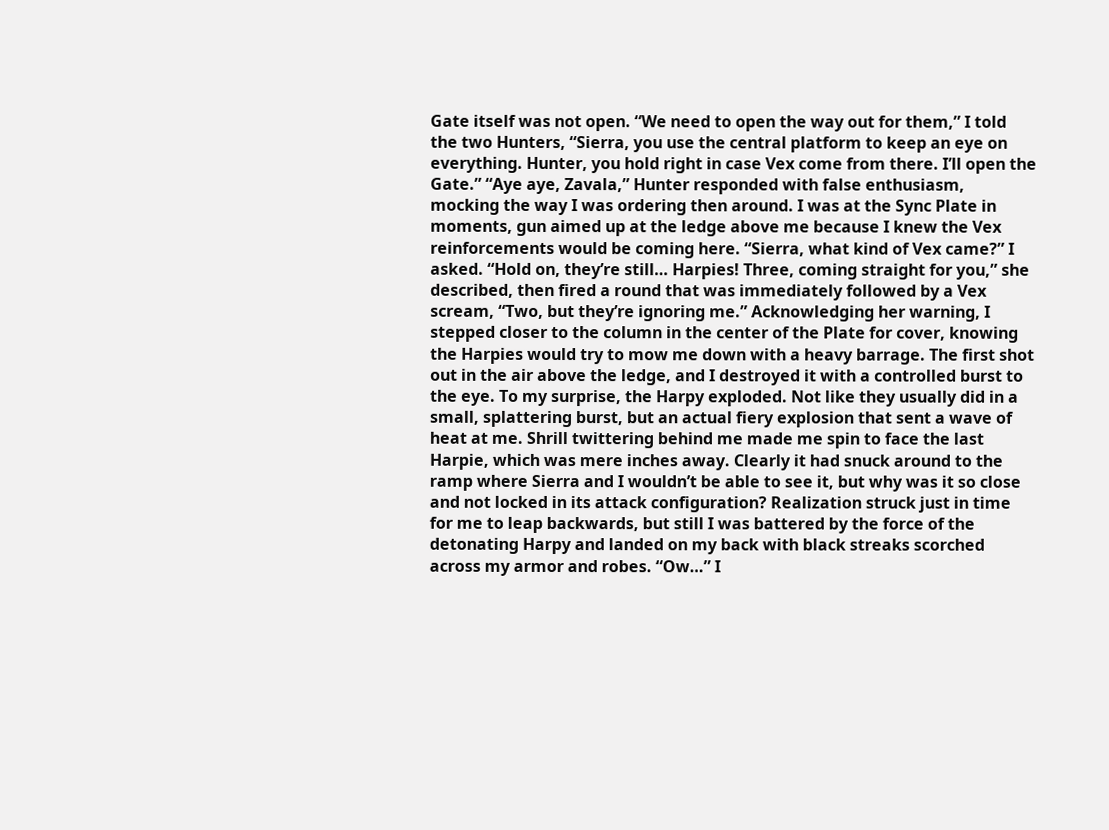Gate itself was not open. “We need to open the way out for them,” I told the two Hunters, “Sierra, you use the central platform to keep an eye on everything. Hunter, you hold right in case Vex come from there. I’ll open the Gate.” “Aye aye, Zavala,” Hunter responded with false enthusiasm, mocking the way I was ordering then around. I was at the Sync Plate in moments, gun aimed up at the ledge above me because I knew the Vex reinforcements would be coming here. “Sierra, what kind of Vex came?” I asked. “Hold on, they’re still… Harpies! Three, coming straight for you,” she described, then fired a round that was immediately followed by a Vex scream, “Two, but they’re ignoring me.” Acknowledging her warning, I stepped closer to the column in the center of the Plate for cover, knowing the Harpies would try to mow me down with a heavy barrage. The first shot out in the air above the ledge, and I destroyed it with a controlled burst to the eye. To my surprise, the Harpy exploded. Not like they usually did in a small, splattering burst, but an actual fiery explosion that sent a wave of heat at me. Shrill twittering behind me made me spin to face the last Harpie, which was mere inches away. Clearly it had snuck around to the ramp where Sierra and I wouldn’t be able to see it, but why was it so close and not locked in its attack configuration? Realization struck just in time for me to leap backwards, but still I was battered by the force of the detonating Harpy and landed on my back with black streaks scorched across my armor and robes. “Ow…” I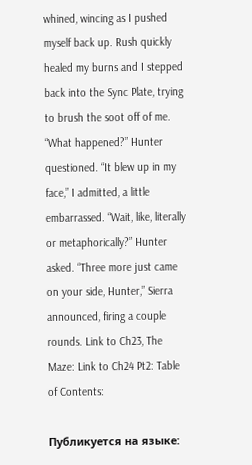whined, wincing as I pushed myself back up. Rush quickly healed my burns and I stepped back into the Sync Plate, trying to brush the soot off of me. “What happened?” Hunter questioned. “It blew up in my face,” I admitted, a little embarrassed. “Wait, like, literally or metaphorically?” Hunter asked. “Three more just came on your side, Hunter,” Sierra announced, firing a couple rounds. Link to Ch23, The Maze: Link to Ch24 Pt2: Table of Contents:

Публикуется на языке: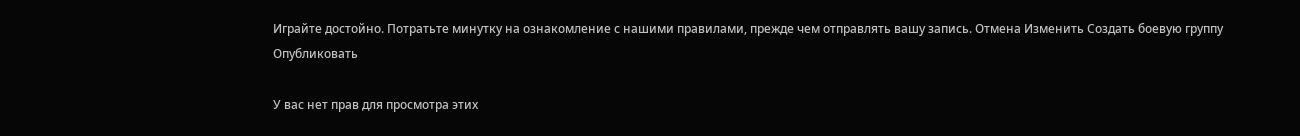Играйте достойно. Потратьте минутку на ознакомление с нашими правилами, прежде чем отправлять вашу запись. Отмена Изменить Создать боевую группу Опубликовать

У вас нет прав для просмотра этих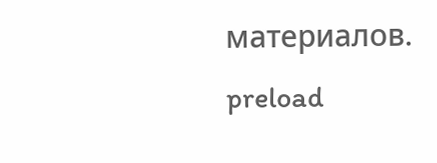материалов.
preload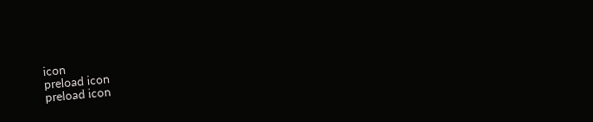icon
preload icon
preload icon